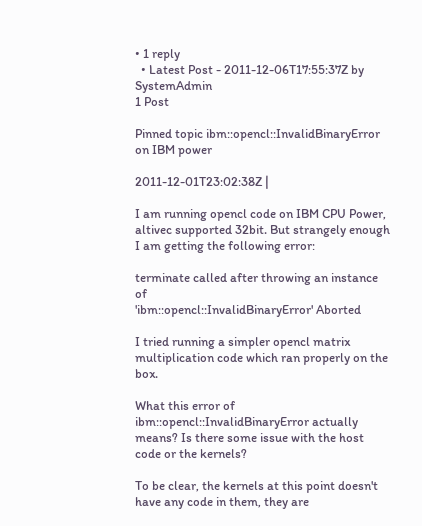• 1 reply
  • Latest Post - 2011-12-06T17:55:37Z by SystemAdmin
1 Post

Pinned topic ibm::opencl::InvalidBinaryError on IBM power

2011-12-01T23:02:38Z |

I am running opencl code on IBM CPU Power, altivec supported 32bit. But strangely enough I am getting the following error:

terminate called after throwing an instance of
'ibm::opencl::InvalidBinaryError' Aborted

I tried running a simpler opencl matrix multiplication code which ran properly on the box.

What this error of ibm::opencl::InvalidBinaryError actually means? Is there some issue with the host code or the kernels?

To be clear, the kernels at this point doesn't have any code in them, they are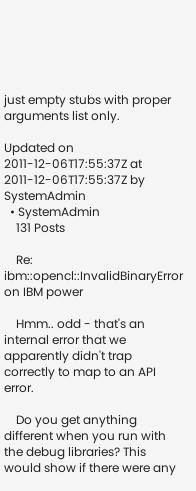just empty stubs with proper arguments list only.

Updated on 2011-12-06T17:55:37Z at 2011-12-06T17:55:37Z by SystemAdmin
  • SystemAdmin
    131 Posts

    Re: ibm::opencl::InvalidBinaryError on IBM power

    Hmm.. odd - that's an internal error that we apparently didn't trap correctly to map to an API error.

    Do you get anything different when you run with the debug libraries? This would show if there were any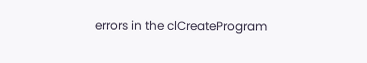errors in the clCreateProgram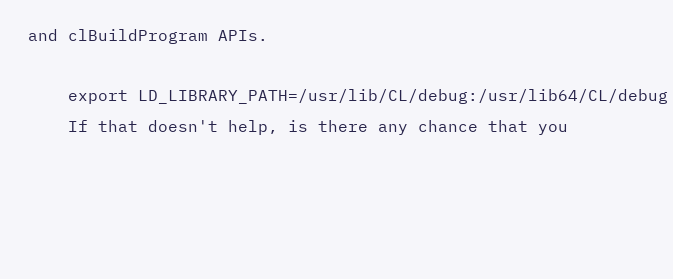and clBuildProgram APIs.

    export LD_LIBRARY_PATH=/usr/lib/CL/debug:/usr/lib64/CL/debug
    If that doesn't help, is there any chance that you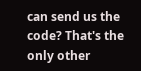can send us the code? That's the only other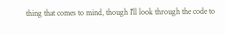thing that comes to mind, though I'll look through the code to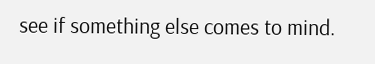see if something else comes to mind.